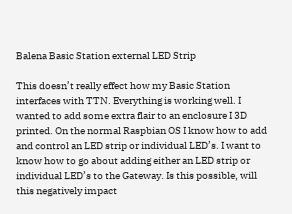Balena Basic Station external LED Strip

This doesn’t really effect how my Basic Station interfaces with TTN. Everything is working well. I wanted to add some extra flair to an enclosure I 3D printed. On the normal Raspbian OS I know how to add and control an LED strip or individual LED’s. I want to know how to go about adding either an LED strip or individual LED’s to the Gateway. Is this possible, will this negatively impact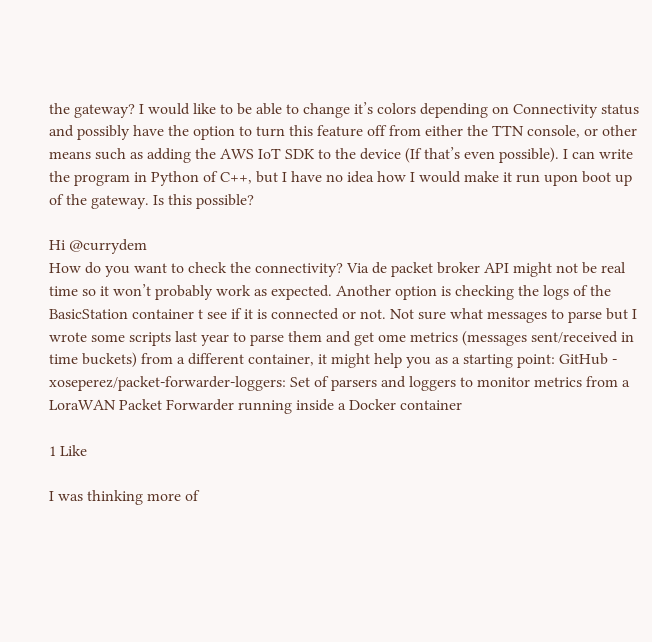the gateway? I would like to be able to change it’s colors depending on Connectivity status and possibly have the option to turn this feature off from either the TTN console, or other means such as adding the AWS IoT SDK to the device (If that’s even possible). I can write the program in Python of C++, but I have no idea how I would make it run upon boot up of the gateway. Is this possible?

Hi @currydem
How do you want to check the connectivity? Via de packet broker API might not be real time so it won’t probably work as expected. Another option is checking the logs of the BasicStation container t see if it is connected or not. Not sure what messages to parse but I wrote some scripts last year to parse them and get ome metrics (messages sent/received in time buckets) from a different container, it might help you as a starting point: GitHub - xoseperez/packet-forwarder-loggers: Set of parsers and loggers to monitor metrics from a LoraWAN Packet Forwarder running inside a Docker container

1 Like

I was thinking more of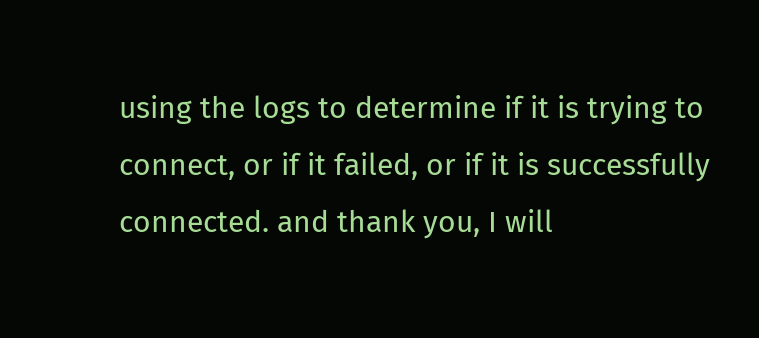using the logs to determine if it is trying to connect, or if it failed, or if it is successfully connected. and thank you, I will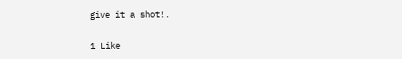give it a shot!.

1 Like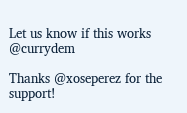Let us know if this works @currydem

Thanks @xoseperez for the support!